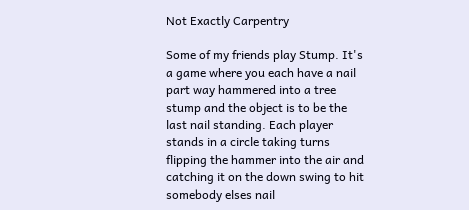Not Exactly Carpentry

Some of my friends play Stump. It's a game where you each have a nail part way hammered into a tree stump and the object is to be the last nail standing. Each player stands in a circle taking turns flipping the hammer into the air and catching it on the down swing to hit somebody elses nail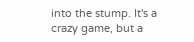into the stump. It's a crazy game, but a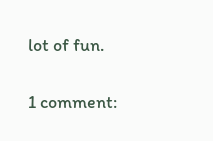lot of fun.

1 comment: